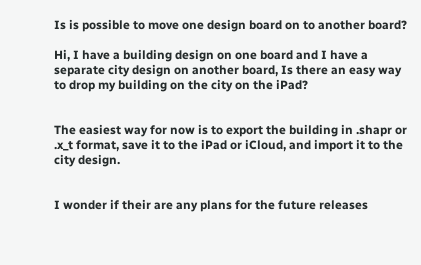Is is possible to move one design board on to another board?

Hi, I have a building design on one board and I have a separate city design on another board, Is there an easy way to drop my building on the city on the iPad?


The easiest way for now is to export the building in .shapr or .x_t format, save it to the iPad or iCloud, and import it to the city design.


I wonder if their are any plans for the future releases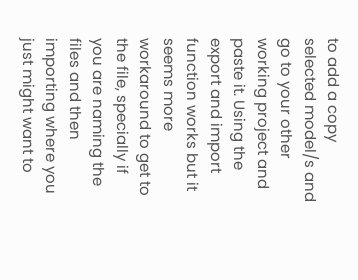to add a copy selected model/s and go to your other working project and paste it. Using the export and import function works but it seems more workaround to get to the file, specially if you are naming the files and then importing where you just might want to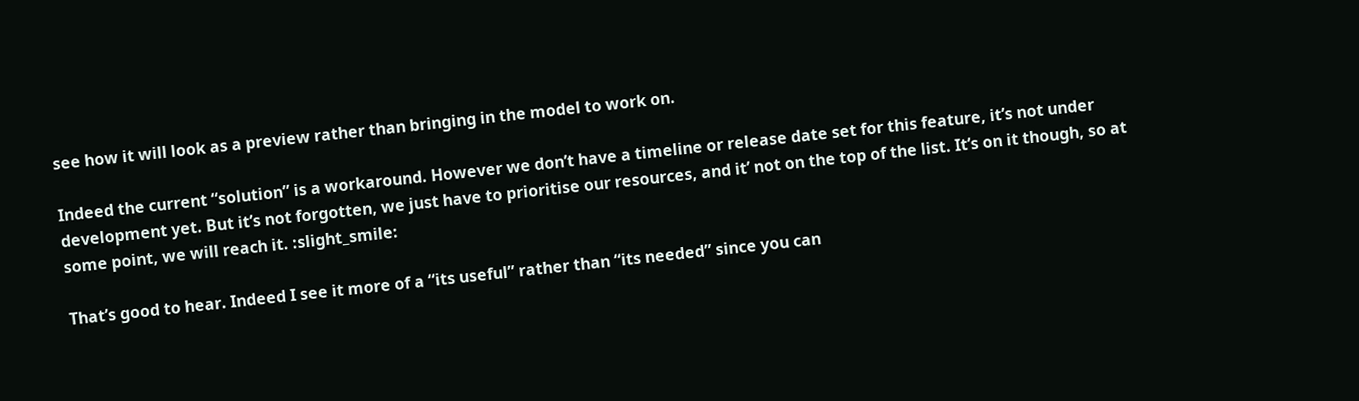see how it will look as a preview rather than bringing in the model to work on.

Indeed the current “solution” is a workaround. However we don’t have a timeline or release date set for this feature, it’s not under development yet. But it’s not forgotten, we just have to prioritise our resources, and it’ not on the top of the list. It’s on it though, so at some point, we will reach it. :slight_smile:

That’s good to hear. Indeed I see it more of a “its useful” rather than “its needed” since you can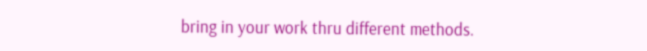bring in your work thru different methods.